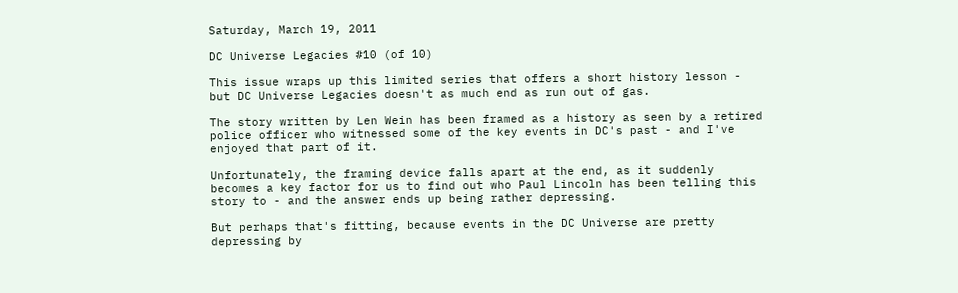Saturday, March 19, 2011

DC Universe Legacies #10 (of 10)

This issue wraps up this limited series that offers a short history lesson - but DC Universe Legacies doesn't as much end as run out of gas.

The story written by Len Wein has been framed as a history as seen by a retired police officer who witnessed some of the key events in DC's past - and I've enjoyed that part of it.

Unfortunately, the framing device falls apart at the end, as it suddenly becomes a key factor for us to find out who Paul Lincoln has been telling this story to - and the answer ends up being rather depressing.

But perhaps that's fitting, because events in the DC Universe are pretty depressing by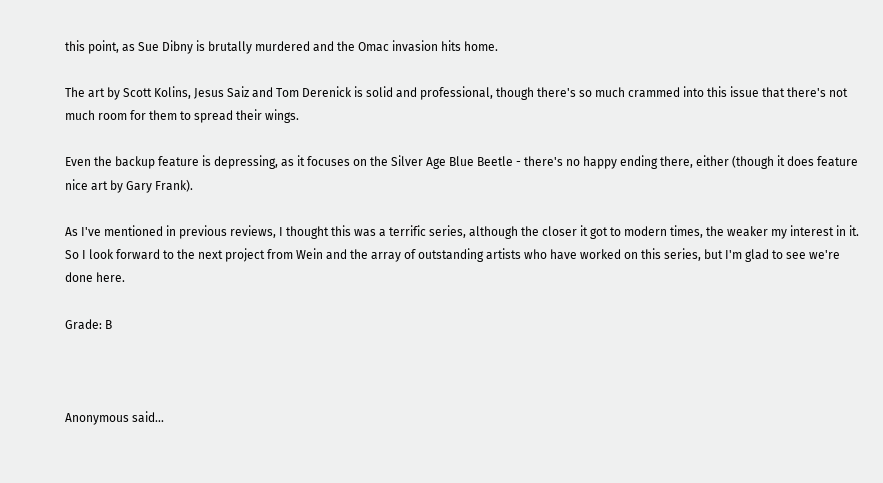this point, as Sue Dibny is brutally murdered and the Omac invasion hits home.

The art by Scott Kolins, Jesus Saiz and Tom Derenick is solid and professional, though there's so much crammed into this issue that there's not much room for them to spread their wings.

Even the backup feature is depressing, as it focuses on the Silver Age Blue Beetle - there's no happy ending there, either (though it does feature nice art by Gary Frank).

As I've mentioned in previous reviews, I thought this was a terrific series, although the closer it got to modern times, the weaker my interest in it. So I look forward to the next project from Wein and the array of outstanding artists who have worked on this series, but I'm glad to see we're done here.

Grade: B



Anonymous said...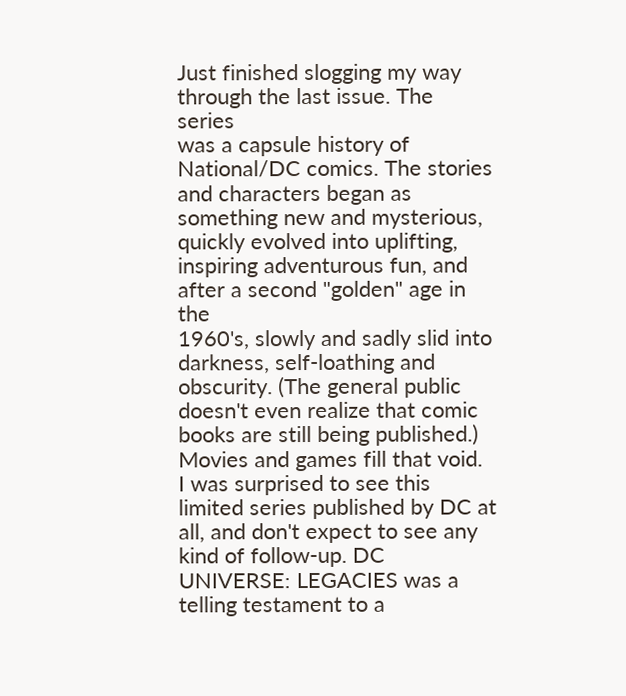Just finished slogging my way through the last issue. The series
was a capsule history of National/DC comics. The stories and characters began as something new and mysterious, quickly evolved into uplifting, inspiring adventurous fun, and after a second "golden" age in the
1960's, slowly and sadly slid into darkness, self-loathing and obscurity. (The general public doesn't even realize that comic books are still being published.)
Movies and games fill that void.
I was surprised to see this limited series published by DC at
all, and don't expect to see any
kind of follow-up. DC UNIVERSE: LEGACIES was a telling testament to a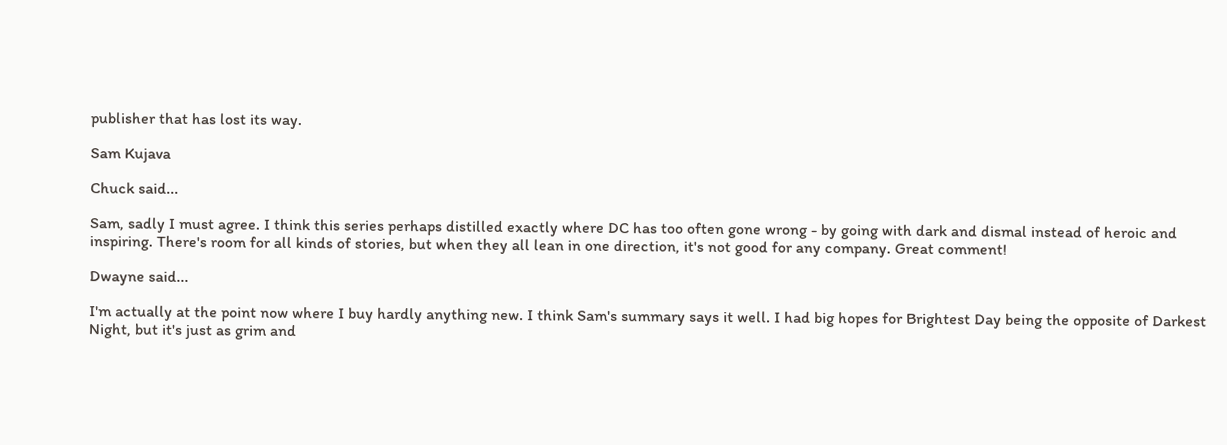publisher that has lost its way.

Sam Kujava

Chuck said...

Sam, sadly I must agree. I think this series perhaps distilled exactly where DC has too often gone wrong - by going with dark and dismal instead of heroic and inspiring. There's room for all kinds of stories, but when they all lean in one direction, it's not good for any company. Great comment!

Dwayne said...

I'm actually at the point now where I buy hardly anything new. I think Sam's summary says it well. I had big hopes for Brightest Day being the opposite of Darkest Night, but it's just as grim and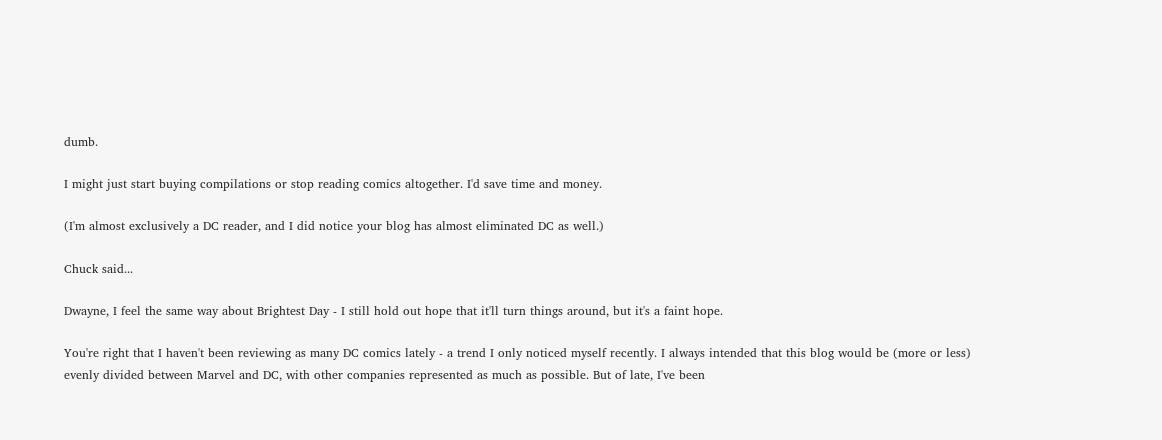dumb.

I might just start buying compilations or stop reading comics altogether. I'd save time and money.

(I'm almost exclusively a DC reader, and I did notice your blog has almost eliminated DC as well.)

Chuck said...

Dwayne, I feel the same way about Brightest Day - I still hold out hope that it'll turn things around, but it's a faint hope.

You're right that I haven't been reviewing as many DC comics lately - a trend I only noticed myself recently. I always intended that this blog would be (more or less) evenly divided between Marvel and DC, with other companies represented as much as possible. But of late, I've been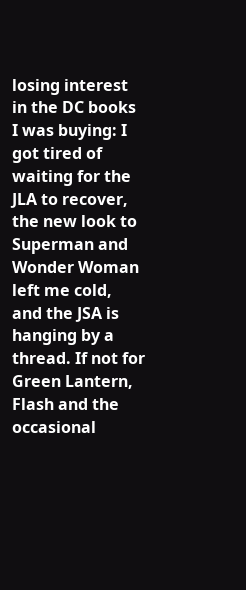losing interest in the DC books I was buying: I got tired of waiting for the JLA to recover, the new look to Superman and Wonder Woman left me cold, and the JSA is hanging by a thread. If not for Green Lantern, Flash and the occasional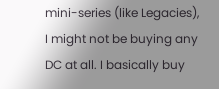mini-series (like Legacies), I might not be buying any DC at all. I basically buy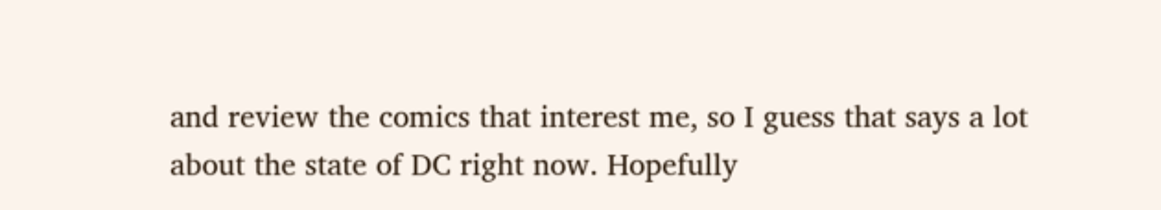and review the comics that interest me, so I guess that says a lot about the state of DC right now. Hopefully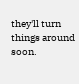they'll turn things around soon.